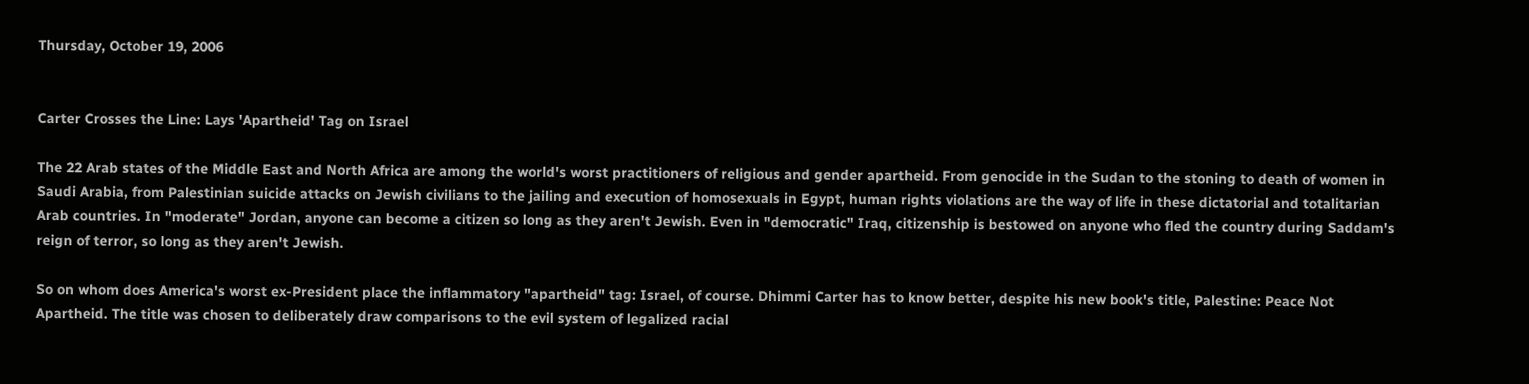Thursday, October 19, 2006


Carter Crosses the Line: Lays 'Apartheid' Tag on Israel

The 22 Arab states of the Middle East and North Africa are among the world's worst practitioners of religious and gender apartheid. From genocide in the Sudan to the stoning to death of women in Saudi Arabia, from Palestinian suicide attacks on Jewish civilians to the jailing and execution of homosexuals in Egypt, human rights violations are the way of life in these dictatorial and totalitarian Arab countries. In "moderate" Jordan, anyone can become a citizen so long as they aren't Jewish. Even in "democratic" Iraq, citizenship is bestowed on anyone who fled the country during Saddam's reign of terror, so long as they aren't Jewish.

So on whom does America's worst ex-President place the inflammatory "apartheid" tag: Israel, of course. Dhimmi Carter has to know better, despite his new book's title, Palestine: Peace Not Apartheid. The title was chosen to deliberately draw comparisons to the evil system of legalized racial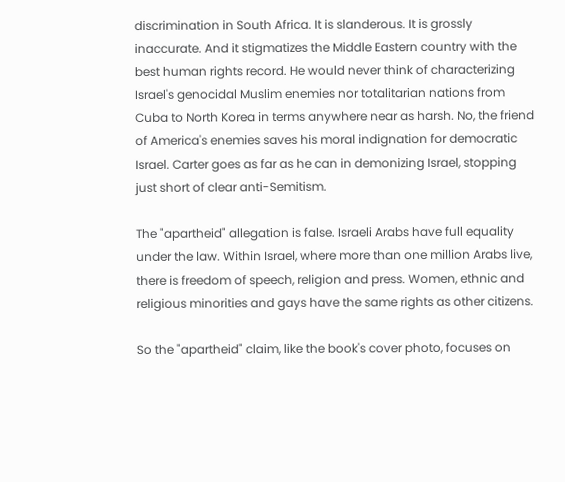discrimination in South Africa. It is slanderous. It is grossly inaccurate. And it stigmatizes the Middle Eastern country with the best human rights record. He would never think of characterizing Israel's genocidal Muslim enemies nor totalitarian nations from Cuba to North Korea in terms anywhere near as harsh. No, the friend of America's enemies saves his moral indignation for democratic Israel. Carter goes as far as he can in demonizing Israel, stopping just short of clear anti-Semitism.

The "apartheid" allegation is false. Israeli Arabs have full equality under the law. Within Israel, where more than one million Arabs live, there is freedom of speech, religion and press. Women, ethnic and religious minorities and gays have the same rights as other citizens.

So the "apartheid" claim, like the book's cover photo, focuses on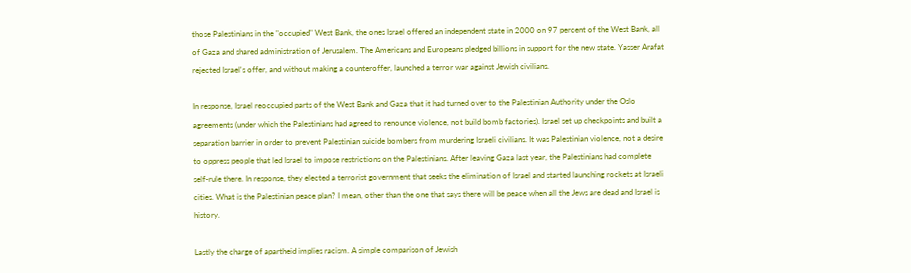those Palestinians in the "occupied" West Bank, the ones Israel offered an independent state in 2000 on 97 percent of the West Bank, all of Gaza and shared administration of Jerusalem. The Americans and Europeans pledged billions in support for the new state. Yasser Arafat rejected Israel's offer, and without making a counteroffer, launched a terror war against Jewish civilians.

In response, Israel reoccupied parts of the West Bank and Gaza that it had turned over to the Palestinian Authority under the Oslo agreements (under which the Palestinians had agreed to renounce violence, not build bomb factories). Israel set up checkpoints and built a separation barrier in order to prevent Palestinian suicide bombers from murdering Israeli civilians. It was Palestinian violence, not a desire to oppress people that led Israel to impose restrictions on the Palestinians. After leaving Gaza last year, the Palestinians had complete self-rule there. In response, they elected a terrorist government that seeks the elimination of Israel and started launching rockets at Israeli cities. What is the Palestinian peace plan? I mean, other than the one that says there will be peace when all the Jews are dead and Israel is history.

Lastly the charge of apartheid implies racism. A simple comparison of Jewish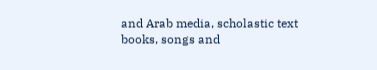and Arab media, scholastic text books, songs and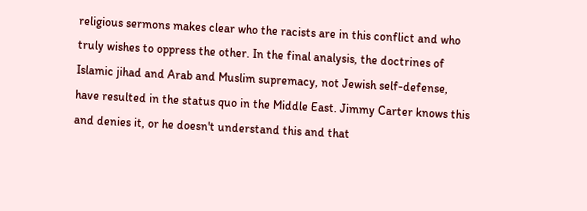religious sermons makes clear who the racists are in this conflict and who truly wishes to oppress the other. In the final analysis, the doctrines of Islamic jihad and Arab and Muslim supremacy, not Jewish self-defense, have resulted in the status quo in the Middle East. Jimmy Carter knows this and denies it, or he doesn't understand this and that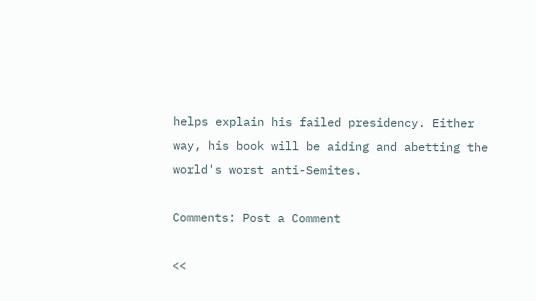helps explain his failed presidency. Either way, his book will be aiding and abetting the world's worst anti-Semites.

Comments: Post a Comment

<<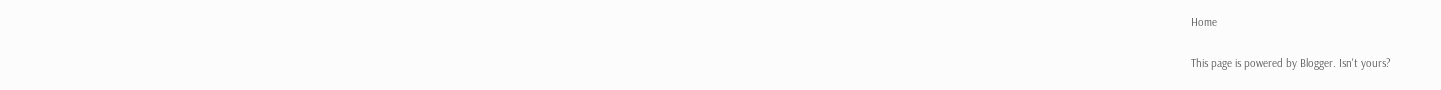Home

This page is powered by Blogger. Isn't yours?